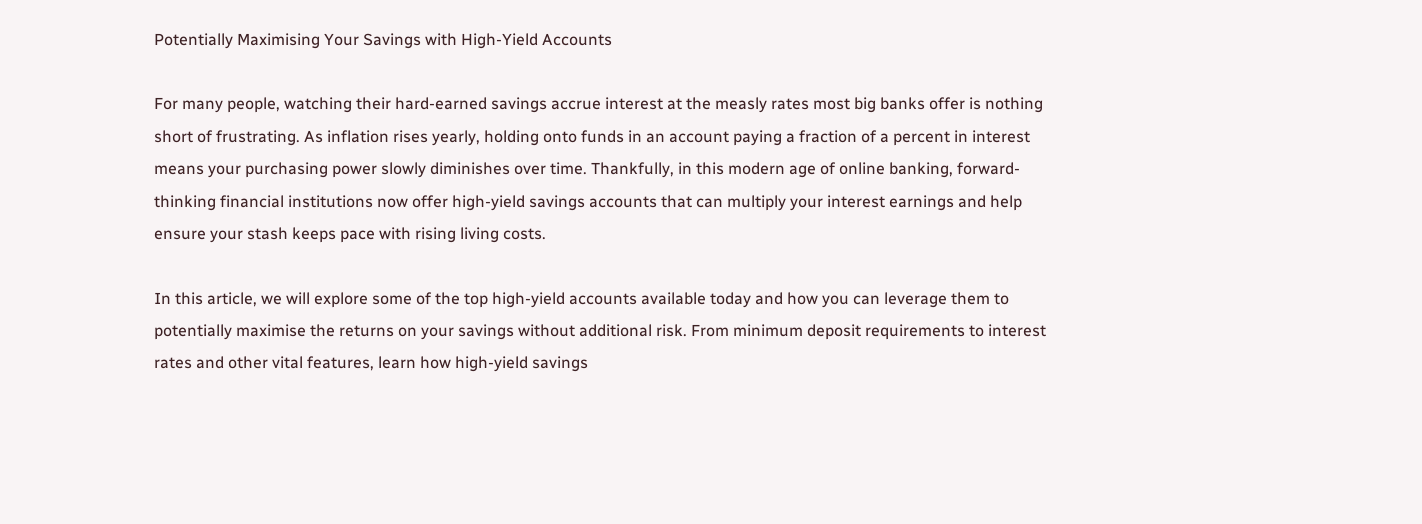Potentially Maximising Your Savings with High-Yield Accounts

For many people, watching their hard-earned savings accrue interest at the measly rates most big banks offer is nothing short of frustrating. As inflation rises yearly, holding onto funds in an account paying a fraction of a percent in interest means your purchasing power slowly diminishes over time. Thankfully, in this modern age of online banking, forward-thinking financial institutions now offer high-yield savings accounts that can multiply your interest earnings and help ensure your stash keeps pace with rising living costs.

In this article, we will explore some of the top high-yield accounts available today and how you can leverage them to potentially maximise the returns on your savings without additional risk. From minimum deposit requirements to interest rates and other vital features, learn how high-yield savings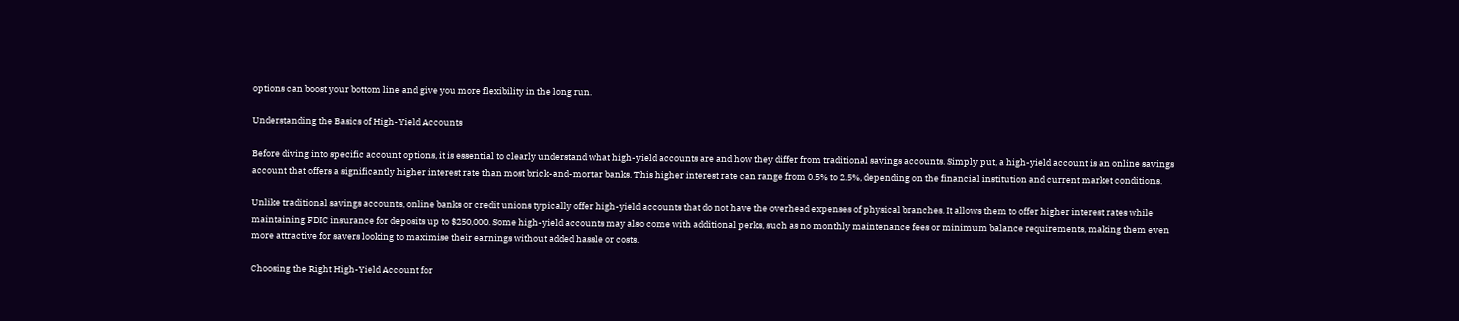options can boost your bottom line and give you more flexibility in the long run.

Understanding the Basics of High-Yield Accounts

Before diving into specific account options, it is essential to clearly understand what high-yield accounts are and how they differ from traditional savings accounts. Simply put, a high-yield account is an online savings account that offers a significantly higher interest rate than most brick-and-mortar banks. This higher interest rate can range from 0.5% to 2.5%, depending on the financial institution and current market conditions.

Unlike traditional savings accounts, online banks or credit unions typically offer high-yield accounts that do not have the overhead expenses of physical branches. It allows them to offer higher interest rates while maintaining FDIC insurance for deposits up to $250,000. Some high-yield accounts may also come with additional perks, such as no monthly maintenance fees or minimum balance requirements, making them even more attractive for savers looking to maximise their earnings without added hassle or costs.

Choosing the Right High-Yield Account for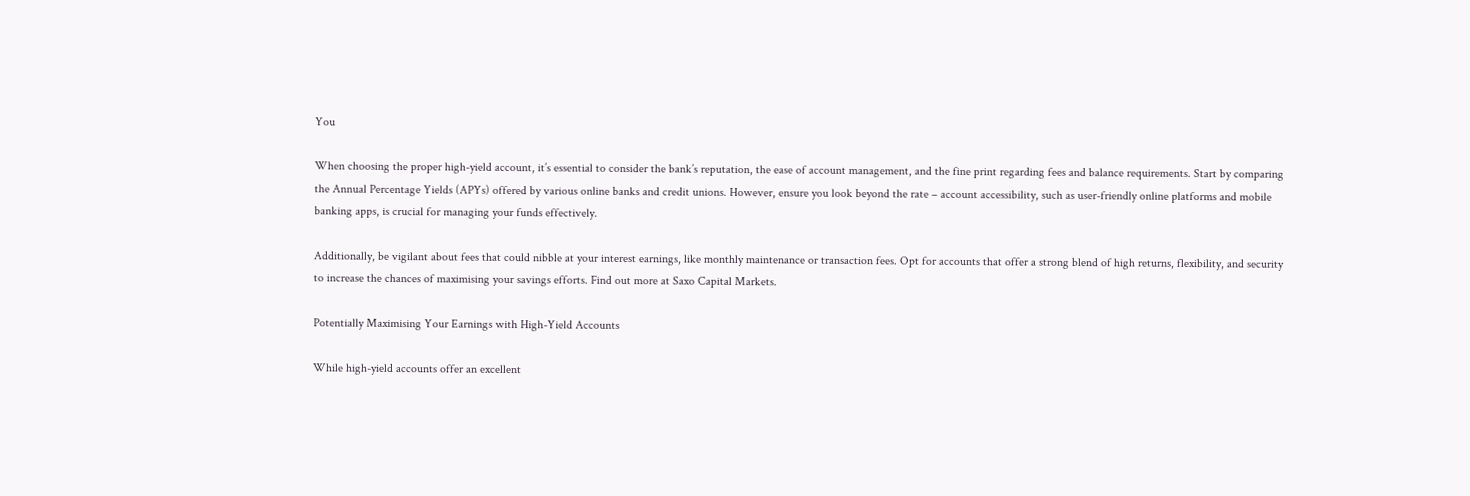You

When choosing the proper high-yield account, it’s essential to consider the bank’s reputation, the ease of account management, and the fine print regarding fees and balance requirements. Start by comparing the Annual Percentage Yields (APYs) offered by various online banks and credit unions. However, ensure you look beyond the rate – account accessibility, such as user-friendly online platforms and mobile banking apps, is crucial for managing your funds effectively.

Additionally, be vigilant about fees that could nibble at your interest earnings, like monthly maintenance or transaction fees. Opt for accounts that offer a strong blend of high returns, flexibility, and security to increase the chances of maximising your savings efforts. Find out more at Saxo Capital Markets.

Potentially Maximising Your Earnings with High-Yield Accounts

While high-yield accounts offer an excellent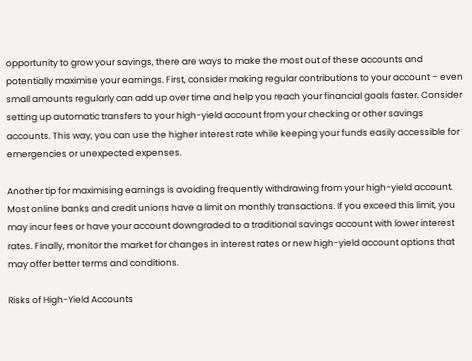opportunity to grow your savings, there are ways to make the most out of these accounts and potentially maximise your earnings. First, consider making regular contributions to your account – even small amounts regularly can add up over time and help you reach your financial goals faster. Consider setting up automatic transfers to your high-yield account from your checking or other savings accounts. This way, you can use the higher interest rate while keeping your funds easily accessible for emergencies or unexpected expenses.

Another tip for maximising earnings is avoiding frequently withdrawing from your high-yield account. Most online banks and credit unions have a limit on monthly transactions. If you exceed this limit, you may incur fees or have your account downgraded to a traditional savings account with lower interest rates. Finally, monitor the market for changes in interest rates or new high-yield account options that may offer better terms and conditions.

Risks of High-Yield Accounts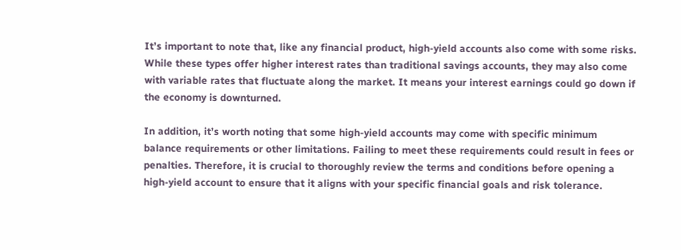It’s important to note that, like any financial product, high-yield accounts also come with some risks. While these types offer higher interest rates than traditional savings accounts, they may also come with variable rates that fluctuate along the market. It means your interest earnings could go down if the economy is downturned.

In addition, it’s worth noting that some high-yield accounts may come with specific minimum balance requirements or other limitations. Failing to meet these requirements could result in fees or penalties. Therefore, it is crucial to thoroughly review the terms and conditions before opening a high-yield account to ensure that it aligns with your specific financial goals and risk tolerance.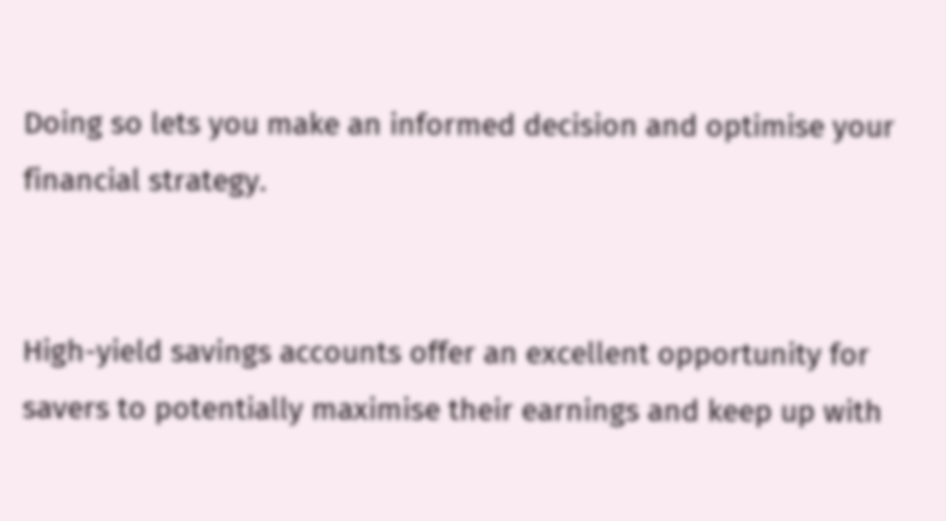Doing so lets you make an informed decision and optimise your financial strategy.


High-yield savings accounts offer an excellent opportunity for savers to potentially maximise their earnings and keep up with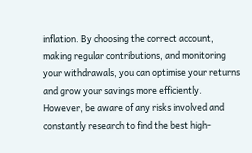inflation. By choosing the correct account, making regular contributions, and monitoring your withdrawals, you can optimise your returns and grow your savings more efficiently. However, be aware of any risks involved and constantly research to find the best high-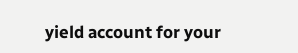yield account for your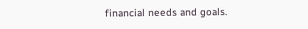financial needs and goals.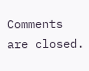Comments are closed.